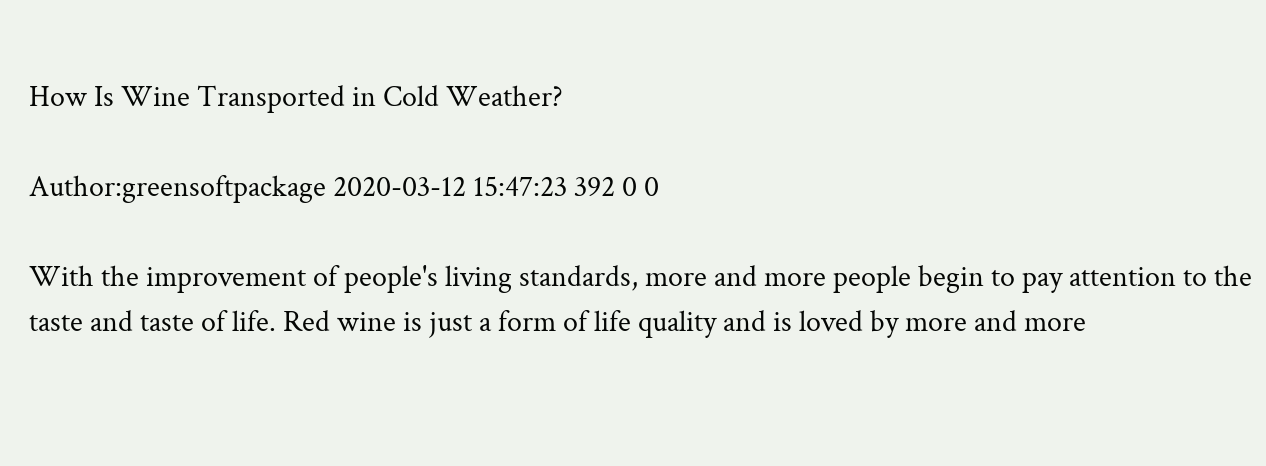How Is Wine Transported in Cold Weather?

Author:greensoftpackage 2020-03-12 15:47:23 392 0 0

With the improvement of people's living standards, more and more people begin to pay attention to the taste and taste of life. Red wine is just a form of life quality and is loved by more and more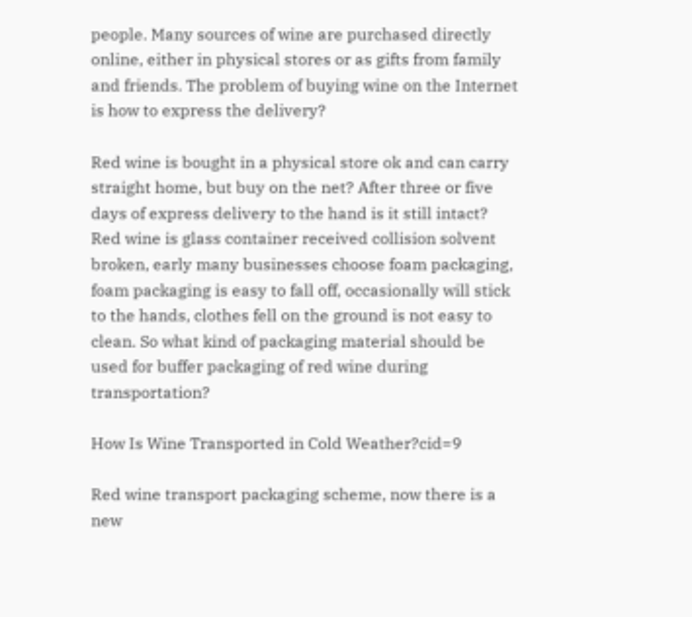people. Many sources of wine are purchased directly online, either in physical stores or as gifts from family and friends. The problem of buying wine on the Internet is how to express the delivery?

Red wine is bought in a physical store ok and can carry straight home, but buy on the net? After three or five days of express delivery to the hand is it still intact? Red wine is glass container received collision solvent broken, early many businesses choose foam packaging, foam packaging is easy to fall off, occasionally will stick to the hands, clothes fell on the ground is not easy to clean. So what kind of packaging material should be used for buffer packaging of red wine during transportation?

How Is Wine Transported in Cold Weather?cid=9

Red wine transport packaging scheme, now there is a new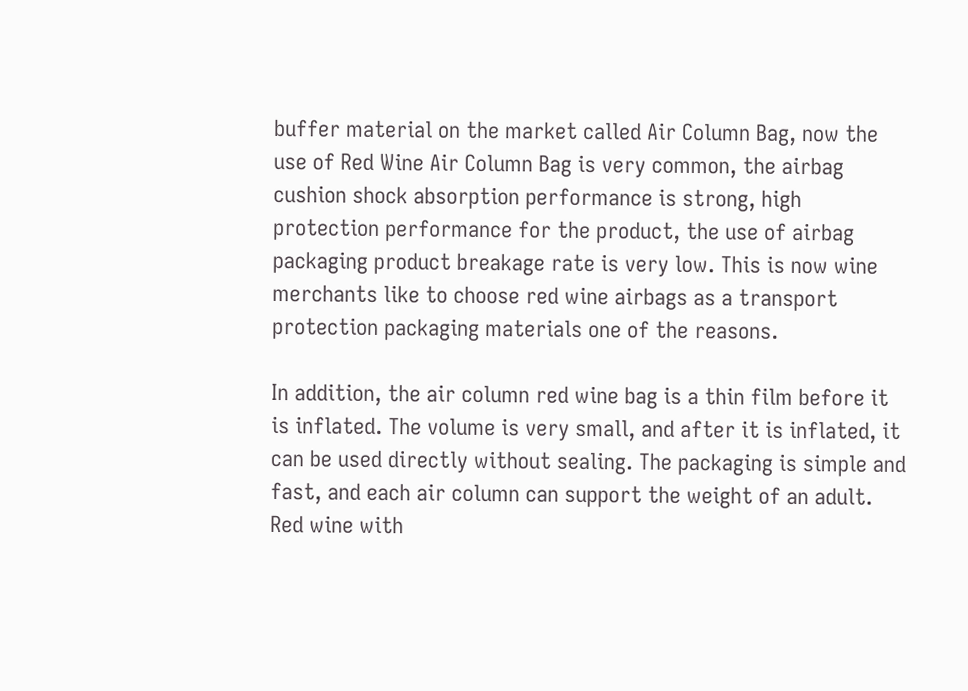buffer material on the market called Air Column Bag, now the use of Red Wine Air Column Bag is very common, the airbag cushion shock absorption performance is strong, high protection performance for the product, the use of airbag packaging product breakage rate is very low. This is now wine merchants like to choose red wine airbags as a transport protection packaging materials one of the reasons.

In addition, the air column red wine bag is a thin film before it is inflated. The volume is very small, and after it is inflated, it can be used directly without sealing. The packaging is simple and fast, and each air column can support the weight of an adult. Red wine with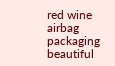red wine airbag packaging beautiful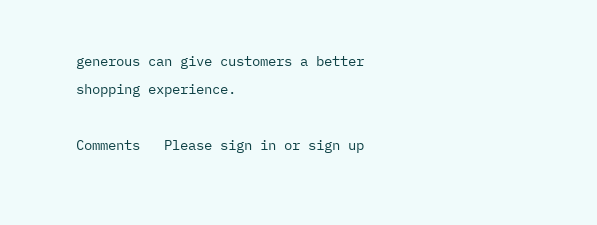generous can give customers a better shopping experience.

Comments   Please sign in or sign up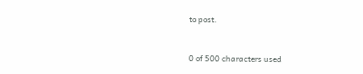to post.


0 of 500 characters used